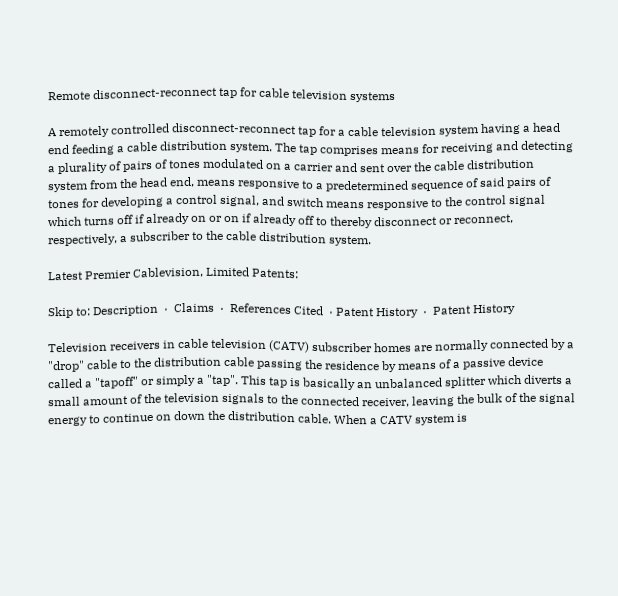Remote disconnect-reconnect tap for cable television systems

A remotely controlled disconnect-reconnect tap for a cable television system having a head end feeding a cable distribution system. The tap comprises means for receiving and detecting a plurality of pairs of tones modulated on a carrier and sent over the cable distribution system from the head end, means responsive to a predetermined sequence of said pairs of tones for developing a control signal, and switch means responsive to the control signal which turns off if already on or on if already off to thereby disconnect or reconnect, respectively, a subscriber to the cable distribution system.

Latest Premier Cablevision, Limited Patents:

Skip to: Description  ·  Claims  ·  References Cited  · Patent History  ·  Patent History

Television receivers in cable television (CATV) subscriber homes are normally connected by a "drop" cable to the distribution cable passing the residence by means of a passive device called a "tapoff" or simply a "tap". This tap is basically an unbalanced splitter which diverts a small amount of the television signals to the connected receiver, leaving the bulk of the signal energy to continue on down the distribution cable. When a CATV system is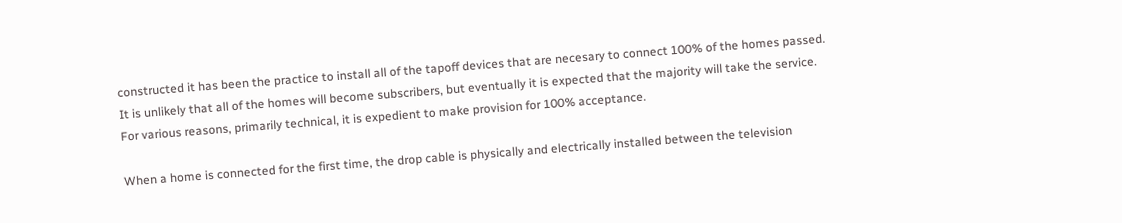constructed it has been the practice to install all of the tapoff devices that are necesary to connect 100% of the homes passed. It is unlikely that all of the homes will become subscribers, but eventually it is expected that the majority will take the service. For various reasons, primarily technical, it is expedient to make provision for 100% acceptance.

When a home is connected for the first time, the drop cable is physically and electrically installed between the television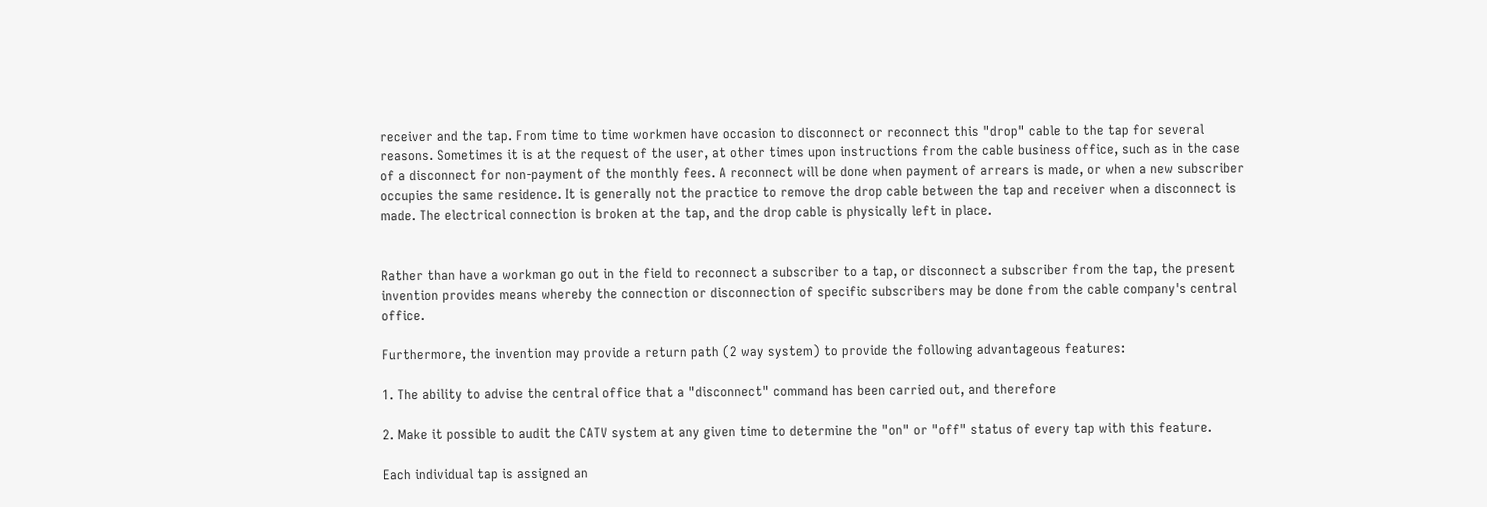receiver and the tap. From time to time workmen have occasion to disconnect or reconnect this "drop" cable to the tap for several reasons. Sometimes it is at the request of the user, at other times upon instructions from the cable business office, such as in the case of a disconnect for non-payment of the monthly fees. A reconnect will be done when payment of arrears is made, or when a new subscriber occupies the same residence. It is generally not the practice to remove the drop cable between the tap and receiver when a disconnect is made. The electrical connection is broken at the tap, and the drop cable is physically left in place.


Rather than have a workman go out in the field to reconnect a subscriber to a tap, or disconnect a subscriber from the tap, the present invention provides means whereby the connection or disconnection of specific subscribers may be done from the cable company's central office.

Furthermore, the invention may provide a return path (2 way system) to provide the following advantageous features:

1. The ability to advise the central office that a "disconnect" command has been carried out, and therefore

2. Make it possible to audit the CATV system at any given time to determine the "on" or "off" status of every tap with this feature.

Each individual tap is assigned an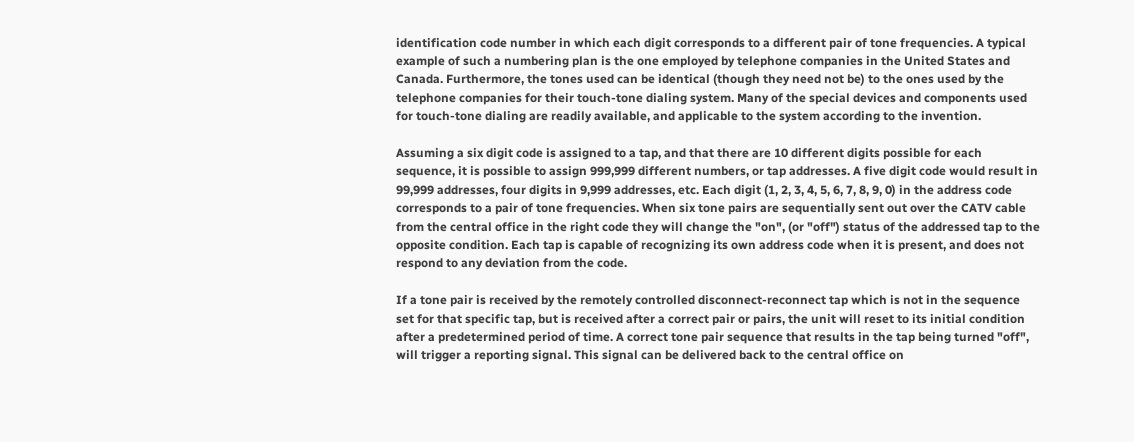identification code number in which each digit corresponds to a different pair of tone frequencies. A typical example of such a numbering plan is the one employed by telephone companies in the United States and Canada. Furthermore, the tones used can be identical (though they need not be) to the ones used by the telephone companies for their touch-tone dialing system. Many of the special devices and components used for touch-tone dialing are readily available, and applicable to the system according to the invention.

Assuming a six digit code is assigned to a tap, and that there are 10 different digits possible for each sequence, it is possible to assign 999,999 different numbers, or tap addresses. A five digit code would result in 99,999 addresses, four digits in 9,999 addresses, etc. Each digit (1, 2, 3, 4, 5, 6, 7, 8, 9, 0) in the address code corresponds to a pair of tone frequencies. When six tone pairs are sequentially sent out over the CATV cable from the central office in the right code they will change the "on", (or "off") status of the addressed tap to the opposite condition. Each tap is capable of recognizing its own address code when it is present, and does not respond to any deviation from the code.

If a tone pair is received by the remotely controlled disconnect-reconnect tap which is not in the sequence set for that specific tap, but is received after a correct pair or pairs, the unit will reset to its initial condition after a predetermined period of time. A correct tone pair sequence that results in the tap being turned "off", will trigger a reporting signal. This signal can be delivered back to the central office on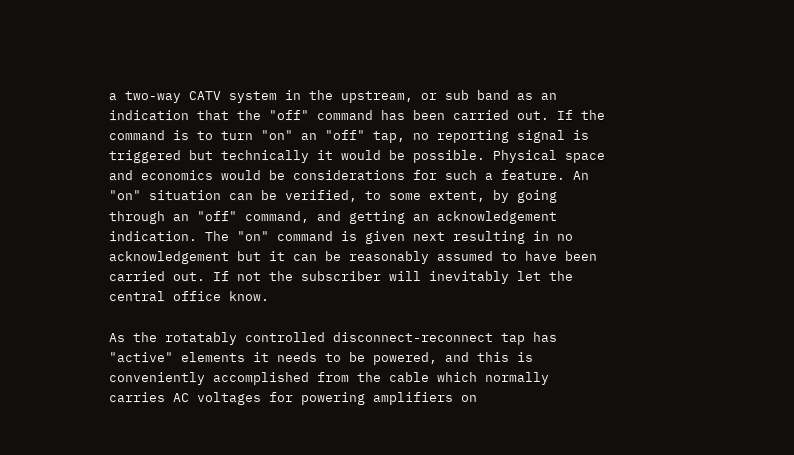a two-way CATV system in the upstream, or sub band as an indication that the "off" command has been carried out. If the command is to turn "on" an "off" tap, no reporting signal is triggered but technically it would be possible. Physical space and economics would be considerations for such a feature. An "on" situation can be verified, to some extent, by going through an "off" command, and getting an acknowledgement indication. The "on" command is given next resulting in no acknowledgement but it can be reasonably assumed to have been carried out. If not the subscriber will inevitably let the central office know.

As the rotatably controlled disconnect-reconnect tap has "active" elements it needs to be powered, and this is conveniently accomplished from the cable which normally carries AC voltages for powering amplifiers on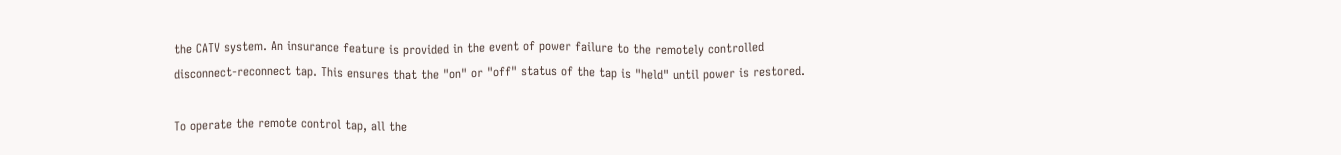the CATV system. An insurance feature is provided in the event of power failure to the remotely controlled disconnect-reconnect tap. This ensures that the "on" or "off" status of the tap is "held" until power is restored.

To operate the remote control tap, all the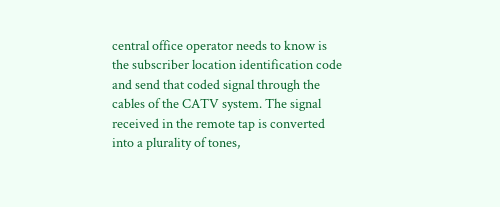central office operator needs to know is the subscriber location identification code and send that coded signal through the cables of the CATV system. The signal received in the remote tap is converted into a plurality of tones,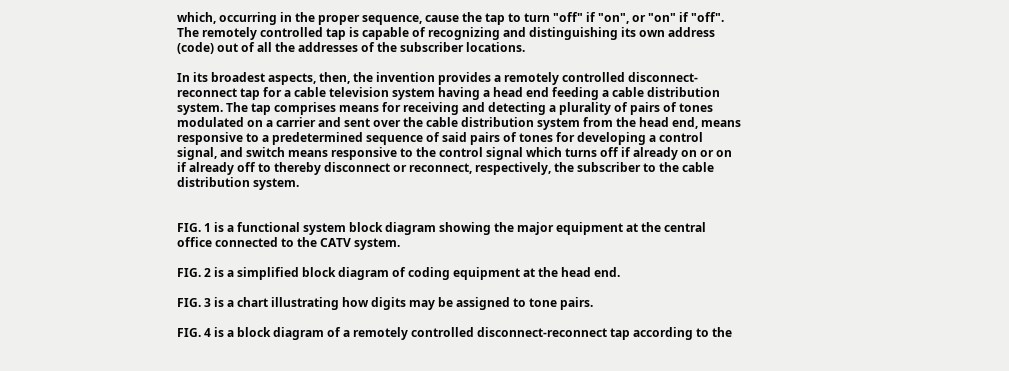which, occurring in the proper sequence, cause the tap to turn "off" if "on", or "on" if "off". The remotely controlled tap is capable of recognizing and distinguishing its own address (code) out of all the addresses of the subscriber locations.

In its broadest aspects, then, the invention provides a remotely controlled disconnect-reconnect tap for a cable television system having a head end feeding a cable distribution system. The tap comprises means for receiving and detecting a plurality of pairs of tones modulated on a carrier and sent over the cable distribution system from the head end, means responsive to a predetermined sequence of said pairs of tones for developing a control signal, and switch means responsive to the control signal which turns off if already on or on if already off to thereby disconnect or reconnect, respectively, the subscriber to the cable distribution system.


FIG. 1 is a functional system block diagram showing the major equipment at the central office connected to the CATV system.

FIG. 2 is a simplified block diagram of coding equipment at the head end.

FIG. 3 is a chart illustrating how digits may be assigned to tone pairs.

FIG. 4 is a block diagram of a remotely controlled disconnect-reconnect tap according to the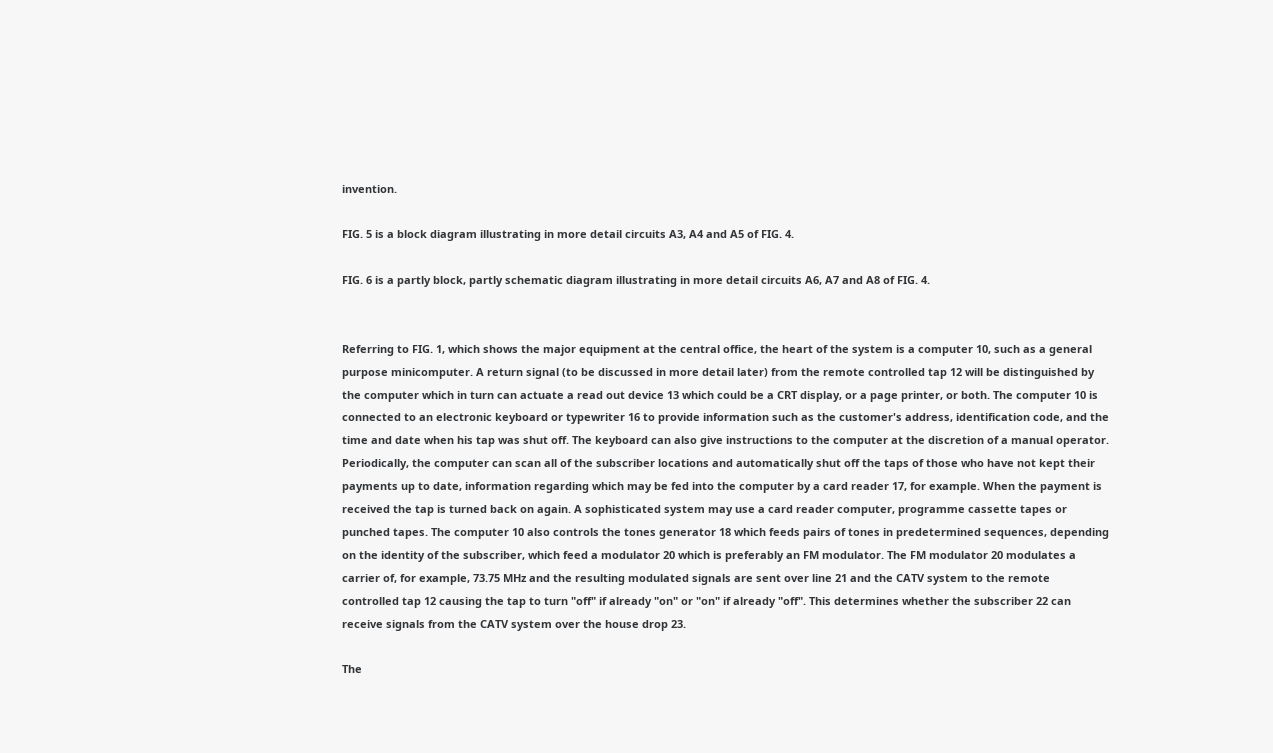invention.

FIG. 5 is a block diagram illustrating in more detail circuits A3, A4 and A5 of FIG. 4.

FIG. 6 is a partly block, partly schematic diagram illustrating in more detail circuits A6, A7 and A8 of FIG. 4.


Referring to FIG. 1, which shows the major equipment at the central office, the heart of the system is a computer 10, such as a general purpose minicomputer. A return signal (to be discussed in more detail later) from the remote controlled tap 12 will be distinguished by the computer which in turn can actuate a read out device 13 which could be a CRT display, or a page printer, or both. The computer 10 is connected to an electronic keyboard or typewriter 16 to provide information such as the customer's address, identification code, and the time and date when his tap was shut off. The keyboard can also give instructions to the computer at the discretion of a manual operator. Periodically, the computer can scan all of the subscriber locations and automatically shut off the taps of those who have not kept their payments up to date, information regarding which may be fed into the computer by a card reader 17, for example. When the payment is received the tap is turned back on again. A sophisticated system may use a card reader computer, programme cassette tapes or punched tapes. The computer 10 also controls the tones generator 18 which feeds pairs of tones in predetermined sequences, depending on the identity of the subscriber, which feed a modulator 20 which is preferably an FM modulator. The FM modulator 20 modulates a carrier of, for example, 73.75 MHz and the resulting modulated signals are sent over line 21 and the CATV system to the remote controlled tap 12 causing the tap to turn "off" if already "on" or "on" if already "off". This determines whether the subscriber 22 can receive signals from the CATV system over the house drop 23.

The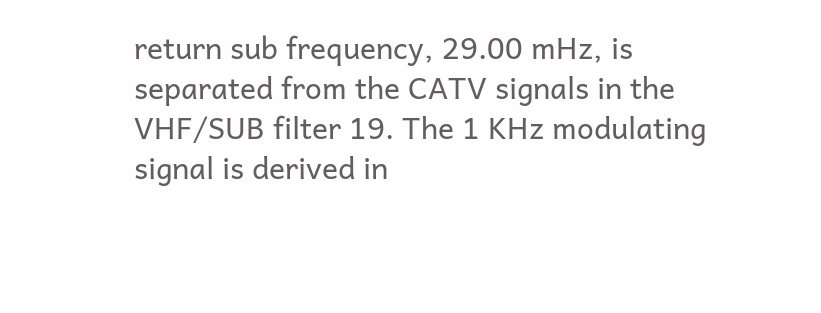return sub frequency, 29.00 mHz, is separated from the CATV signals in the VHF/SUB filter 19. The 1 KHz modulating signal is derived in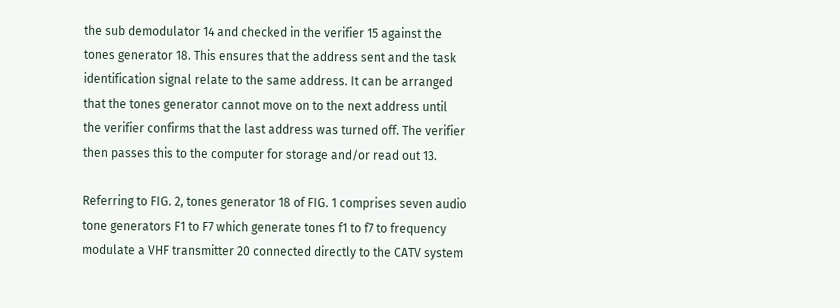the sub demodulator 14 and checked in the verifier 15 against the tones generator 18. This ensures that the address sent and the task identification signal relate to the same address. It can be arranged that the tones generator cannot move on to the next address until the verifier confirms that the last address was turned off. The verifier then passes this to the computer for storage and/or read out 13.

Referring to FIG. 2, tones generator 18 of FIG. 1 comprises seven audio tone generators F1 to F7 which generate tones f1 to f7 to frequency modulate a VHF transmitter 20 connected directly to the CATV system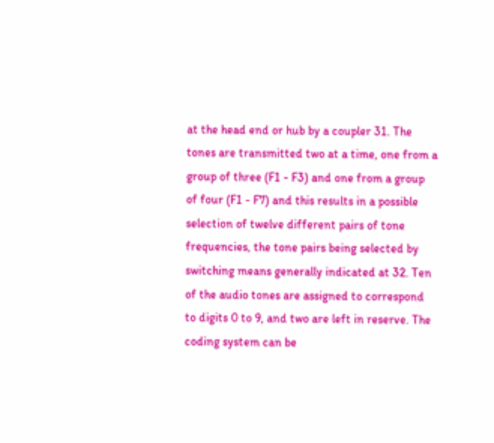at the head end or hub by a coupler 31. The tones are transmitted two at a time, one from a group of three (F1 - F3) and one from a group of four (F1 - F7) and this results in a possible selection of twelve different pairs of tone frequencies, the tone pairs being selected by switching means generally indicated at 32. Ten of the audio tones are assigned to correspond to digits 0 to 9, and two are left in reserve. The coding system can be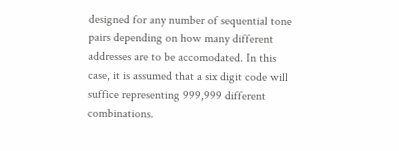designed for any number of sequential tone pairs depending on how many different addresses are to be accomodated. In this case, it is assumed that a six digit code will suffice representing 999,999 different combinations.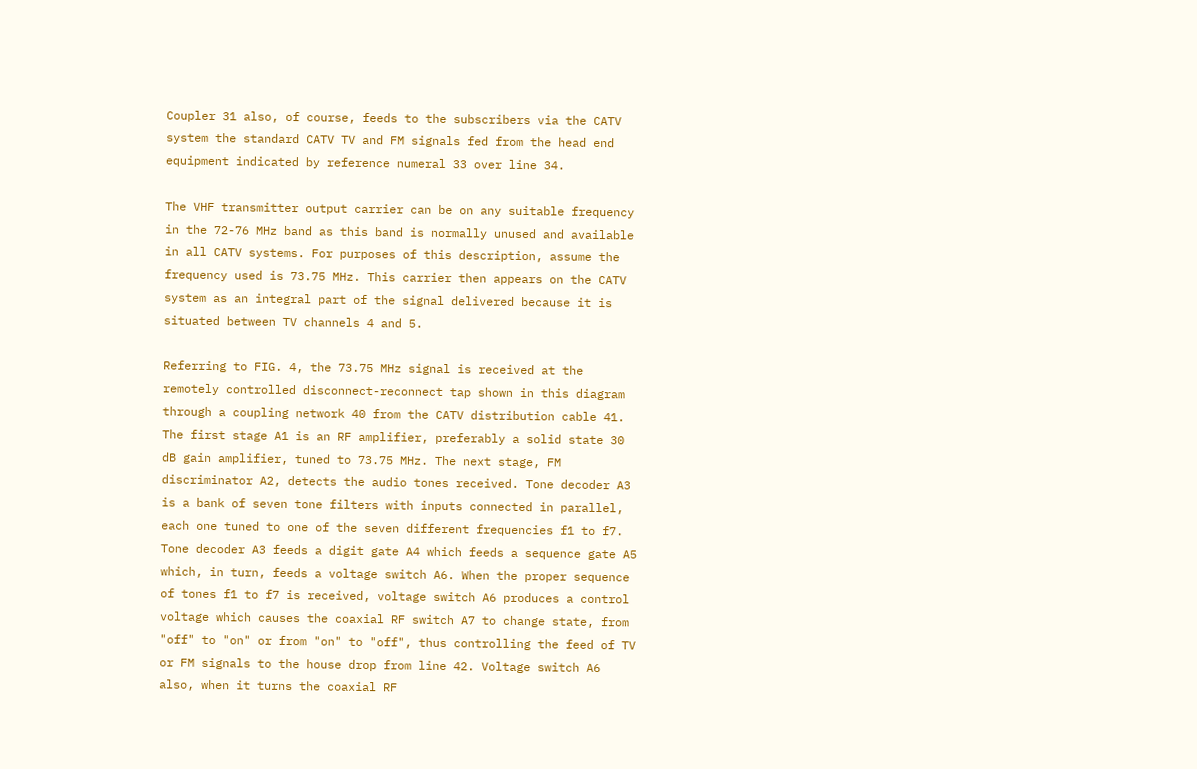Coupler 31 also, of course, feeds to the subscribers via the CATV system the standard CATV TV and FM signals fed from the head end equipment indicated by reference numeral 33 over line 34.

The VHF transmitter output carrier can be on any suitable frequency in the 72-76 MHz band as this band is normally unused and available in all CATV systems. For purposes of this description, assume the frequency used is 73.75 MHz. This carrier then appears on the CATV system as an integral part of the signal delivered because it is situated between TV channels 4 and 5.

Referring to FIG. 4, the 73.75 MHz signal is received at the remotely controlled disconnect-reconnect tap shown in this diagram through a coupling network 40 from the CATV distribution cable 41. The first stage A1 is an RF amplifier, preferably a solid state 30 dB gain amplifier, tuned to 73.75 MHz. The next stage, FM discriminator A2, detects the audio tones received. Tone decoder A3 is a bank of seven tone filters with inputs connected in parallel, each one tuned to one of the seven different frequencies f1 to f7. Tone decoder A3 feeds a digit gate A4 which feeds a sequence gate A5 which, in turn, feeds a voltage switch A6. When the proper sequence of tones f1 to f7 is received, voltage switch A6 produces a control voltage which causes the coaxial RF switch A7 to change state, from "off" to "on" or from "on" to "off", thus controlling the feed of TV or FM signals to the house drop from line 42. Voltage switch A6 also, when it turns the coaxial RF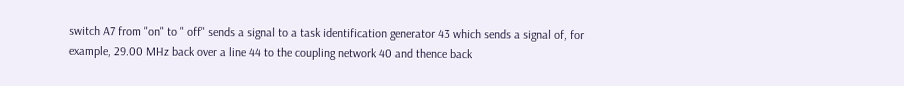switch A7 from "on" to " off" sends a signal to a task identification generator 43 which sends a signal of, for example, 29.00 MHz back over a line 44 to the coupling network 40 and thence back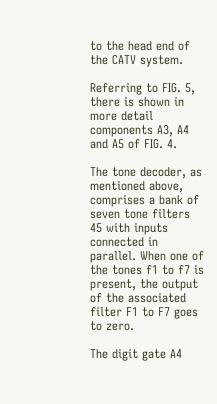to the head end of the CATV system.

Referring to FIG. 5, there is shown in more detail components A3, A4 and A5 of FIG. 4.

The tone decoder, as mentioned above, comprises a bank of seven tone filters 45 with inputs connected in parallel. When one of the tones f1 to f7 is present, the output of the associated filter F1 to F7 goes to zero.

The digit gate A4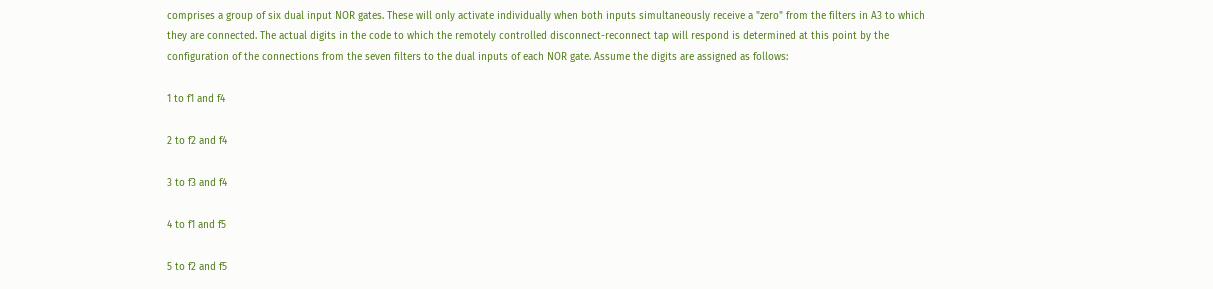comprises a group of six dual input NOR gates. These will only activate individually when both inputs simultaneously receive a "zero" from the filters in A3 to which they are connected. The actual digits in the code to which the remotely controlled disconnect-reconnect tap will respond is determined at this point by the configuration of the connections from the seven filters to the dual inputs of each NOR gate. Assume the digits are assigned as follows:

1 to f1 and f4

2 to f2 and f4

3 to f3 and f4

4 to f1 and f5

5 to f2 and f5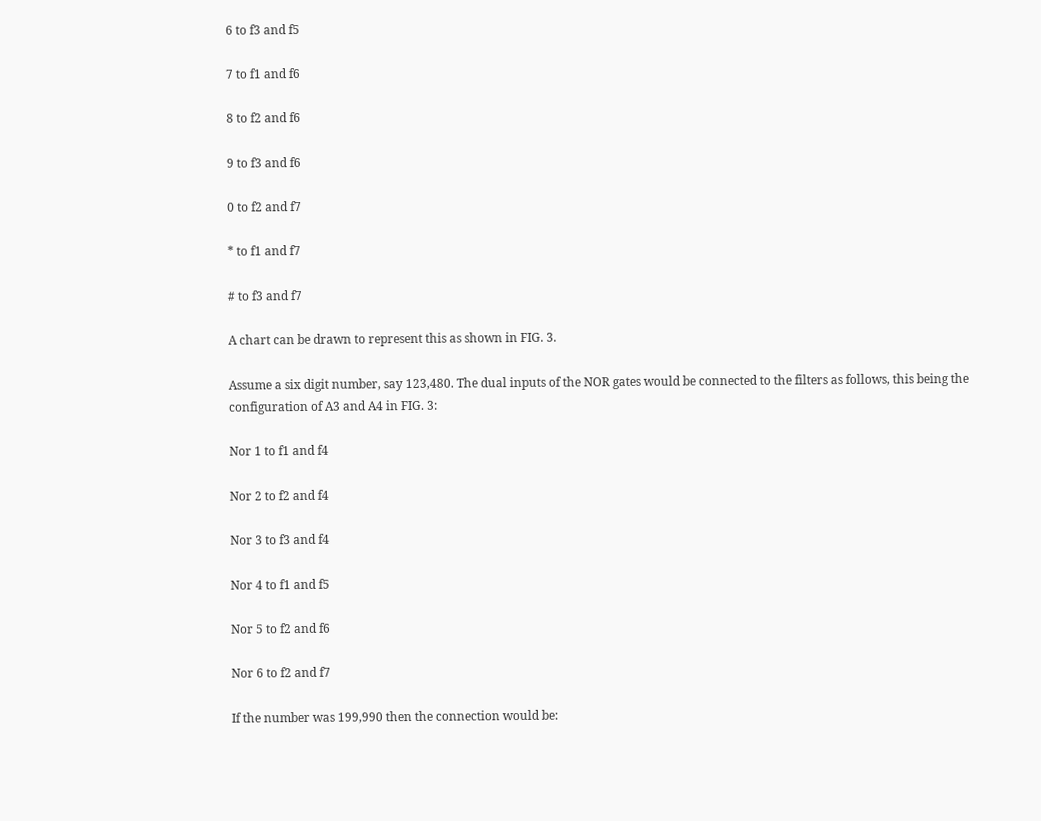6 to f3 and f5

7 to f1 and f6

8 to f2 and f6

9 to f3 and f6

0 to f2 and f7

* to f1 and f7

# to f3 and f7

A chart can be drawn to represent this as shown in FIG. 3.

Assume a six digit number, say 123,480. The dual inputs of the NOR gates would be connected to the filters as follows, this being the configuration of A3 and A4 in FIG. 3:

Nor 1 to f1 and f4

Nor 2 to f2 and f4

Nor 3 to f3 and f4

Nor 4 to f1 and f5

Nor 5 to f2 and f6

Nor 6 to f2 and f7

If the number was 199,990 then the connection would be: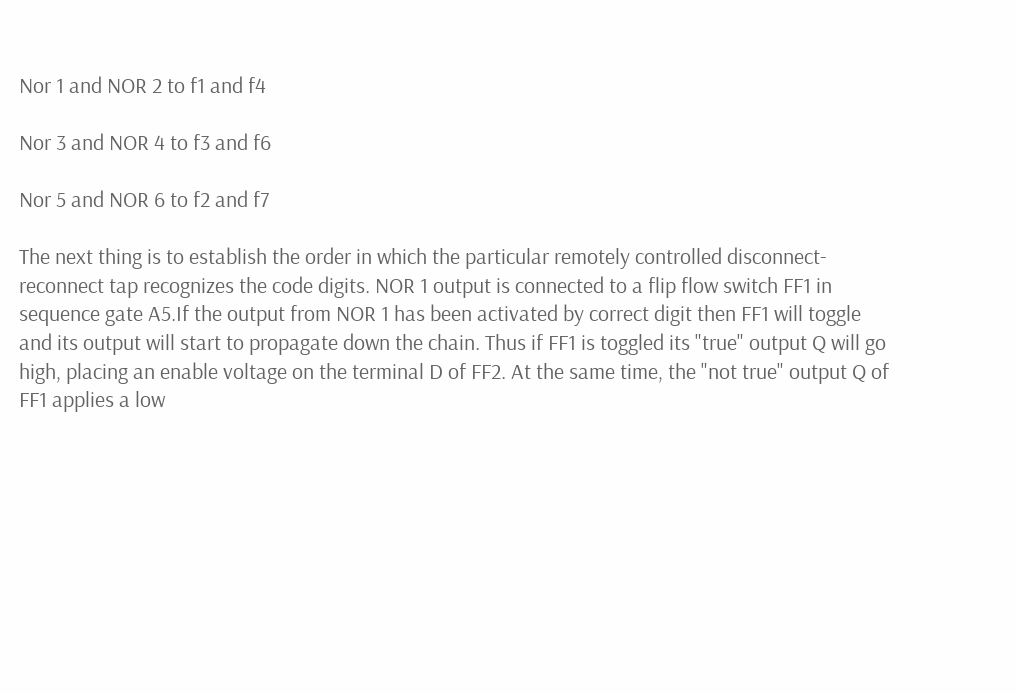Nor 1 and NOR 2 to f1 and f4

Nor 3 and NOR 4 to f3 and f6

Nor 5 and NOR 6 to f2 and f7

The next thing is to establish the order in which the particular remotely controlled disconnect-reconnect tap recognizes the code digits. NOR 1 output is connected to a flip flow switch FF1 in sequence gate A5.If the output from NOR 1 has been activated by correct digit then FF1 will toggle and its output will start to propagate down the chain. Thus if FF1 is toggled its "true" output Q will go high, placing an enable voltage on the terminal D of FF2. At the same time, the "not true" output Q of FF1 applies a low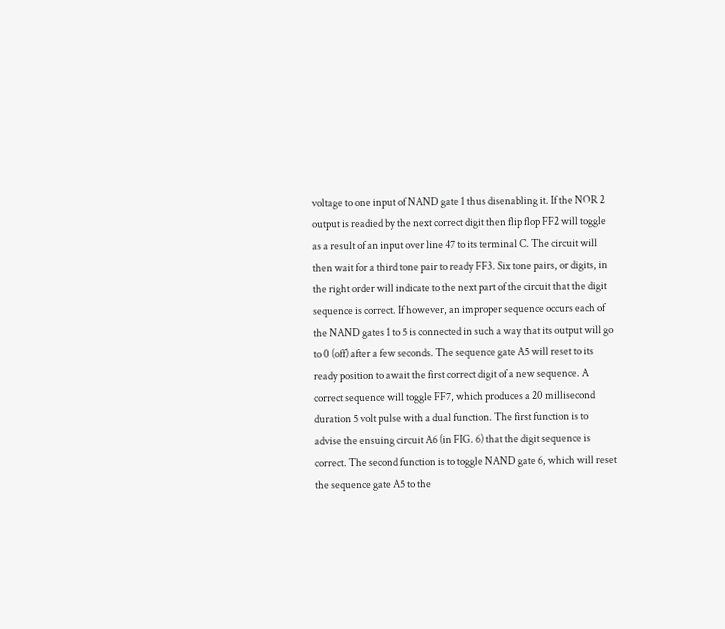voltage to one input of NAND gate 1 thus disenabling it. If the NOR 2 output is readied by the next correct digit then flip flop FF2 will toggle as a result of an input over line 47 to its terminal C. The circuit will then wait for a third tone pair to ready FF3. Six tone pairs, or digits, in the right order will indicate to the next part of the circuit that the digit sequence is correct. If however, an improper sequence occurs each of the NAND gates 1 to 5 is connected in such a way that its output will go to 0 (off) after a few seconds. The sequence gate A5 will reset to its ready position to await the first correct digit of a new sequence. A correct sequence will toggle FF7, which produces a 20 millisecond duration 5 volt pulse with a dual function. The first function is to advise the ensuing circuit A6 (in FIG. 6) that the digit sequence is correct. The second function is to toggle NAND gate 6, which will reset the sequence gate A5 to the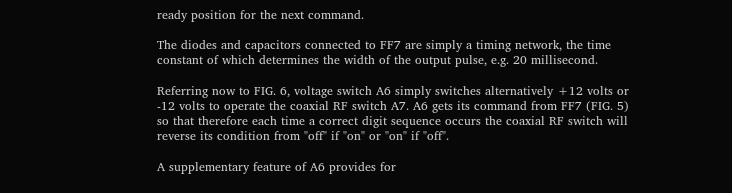ready position for the next command.

The diodes and capacitors connected to FF7 are simply a timing network, the time constant of which determines the width of the output pulse, e.g. 20 millisecond.

Referring now to FIG. 6, voltage switch A6 simply switches alternatively +12 volts or -12 volts to operate the coaxial RF switch A7. A6 gets its command from FF7 (FIG. 5) so that therefore each time a correct digit sequence occurs the coaxial RF switch will reverse its condition from "off" if "on" or "on" if "off".

A supplementary feature of A6 provides for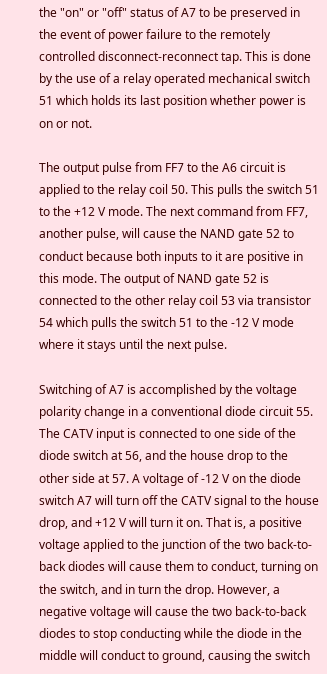the "on" or "off" status of A7 to be preserved in the event of power failure to the remotely controlled disconnect-reconnect tap. This is done by the use of a relay operated mechanical switch 51 which holds its last position whether power is on or not.

The output pulse from FF7 to the A6 circuit is applied to the relay coil 50. This pulls the switch 51 to the +12 V mode. The next command from FF7, another pulse, will cause the NAND gate 52 to conduct because both inputs to it are positive in this mode. The output of NAND gate 52 is connected to the other relay coil 53 via transistor 54 which pulls the switch 51 to the -12 V mode where it stays until the next pulse.

Switching of A7 is accomplished by the voltage polarity change in a conventional diode circuit 55. The CATV input is connected to one side of the diode switch at 56, and the house drop to the other side at 57. A voltage of -12 V on the diode switch A7 will turn off the CATV signal to the house drop, and +12 V will turn it on. That is, a positive voltage applied to the junction of the two back-to-back diodes will cause them to conduct, turning on the switch, and in turn the drop. However, a negative voltage will cause the two back-to-back diodes to stop conducting while the diode in the middle will conduct to ground, causing the switch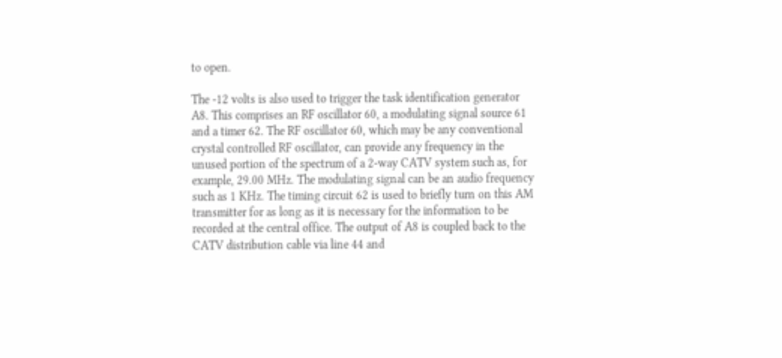to open.

The -12 volts is also used to trigger the task identification generator A8. This comprises an RF oscillator 60, a modulating signal source 61 and a timer 62. The RF oscillator 60, which may be any conventional crystal controlled RF oscillator, can provide any frequency in the unused portion of the spectrum of a 2-way CATV system such as, for example, 29.00 MHz. The modulating signal can be an audio frequency such as 1 KHz. The timing circuit 62 is used to briefly turn on this AM transmitter for as long as it is necessary for the information to be recorded at the central office. The output of A8 is coupled back to the CATV distribution cable via line 44 and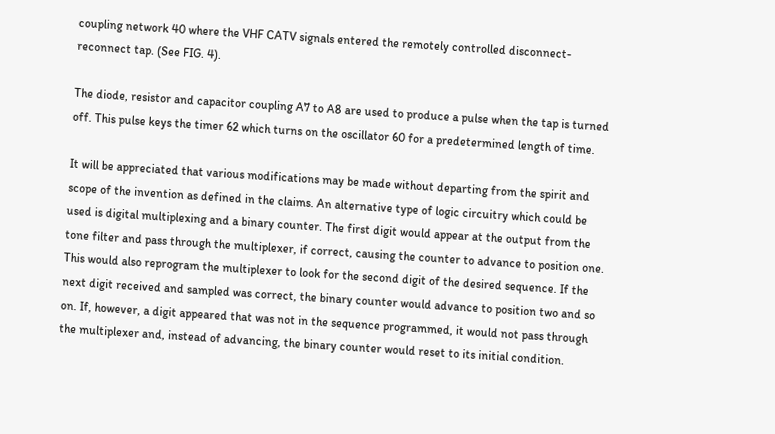coupling network 40 where the VHF CATV signals entered the remotely controlled disconnect-reconnect tap. (See FIG. 4).

The diode, resistor and capacitor coupling A7 to A8 are used to produce a pulse when the tap is turned off. This pulse keys the timer 62 which turns on the oscillator 60 for a predetermined length of time.

It will be appreciated that various modifications may be made without departing from the spirit and scope of the invention as defined in the claims. An alternative type of logic circuitry which could be used is digital multiplexing and a binary counter. The first digit would appear at the output from the tone filter and pass through the multiplexer, if correct, causing the counter to advance to position one. This would also reprogram the multiplexer to look for the second digit of the desired sequence. If the next digit received and sampled was correct, the binary counter would advance to position two and so on. If, however, a digit appeared that was not in the sequence programmed, it would not pass through the multiplexer and, instead of advancing, the binary counter would reset to its initial condition.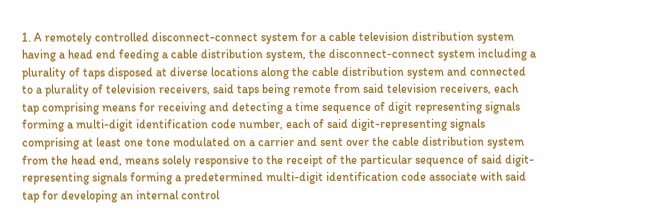1. A remotely controlled disconnect-connect system for a cable television distribution system having a head end feeding a cable distribution system, the disconnect-connect system including a plurality of taps disposed at diverse locations along the cable distribution system and connected to a plurality of television receivers, said taps being remote from said television receivers, each tap comprising means for receiving and detecting a time sequence of digit representing signals forming a multi-digit identification code number, each of said digit-representing signals comprising at least one tone modulated on a carrier and sent over the cable distribution system from the head end, means solely responsive to the receipt of the particular sequence of said digit-representing signals forming a predetermined multi-digit identification code associate with said tap for developing an internal control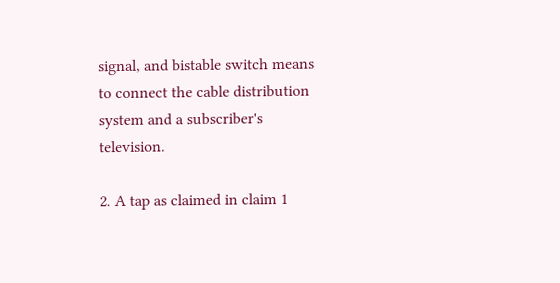signal, and bistable switch means to connect the cable distribution system and a subscriber's television.

2. A tap as claimed in claim 1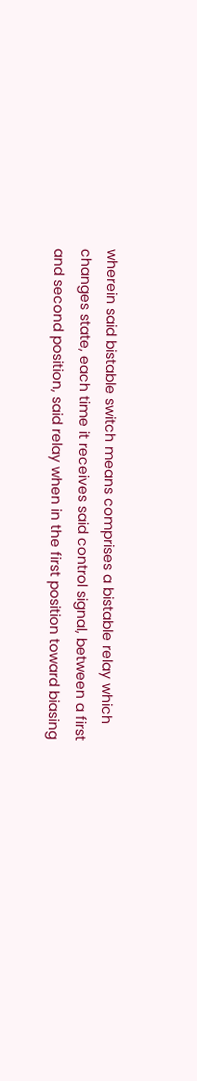wherein said bistable switch means comprises a bistable relay which changes state, each time it receives said control signal, between a first and second position, said relay when in the first position toward biasing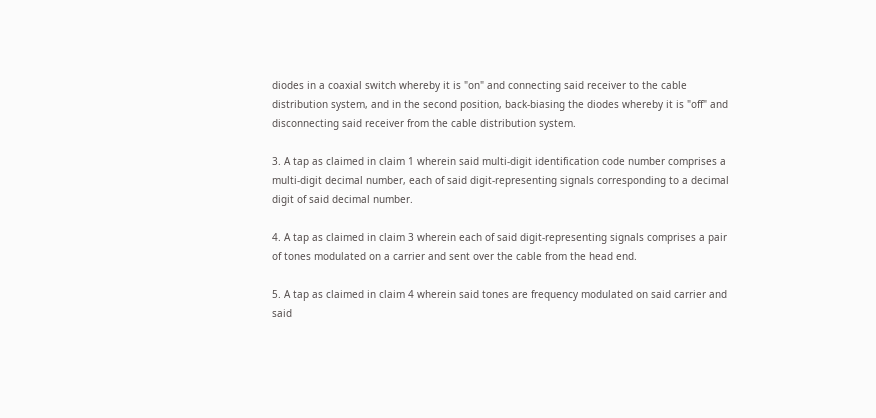diodes in a coaxial switch whereby it is "on" and connecting said receiver to the cable distribution system, and in the second position, back-biasing the diodes whereby it is "off" and disconnecting said receiver from the cable distribution system.

3. A tap as claimed in claim 1 wherein said multi-digit identification code number comprises a multi-digit decimal number, each of said digit-representing signals corresponding to a decimal digit of said decimal number.

4. A tap as claimed in claim 3 wherein each of said digit-representing signals comprises a pair of tones modulated on a carrier and sent over the cable from the head end.

5. A tap as claimed in claim 4 wherein said tones are frequency modulated on said carrier and said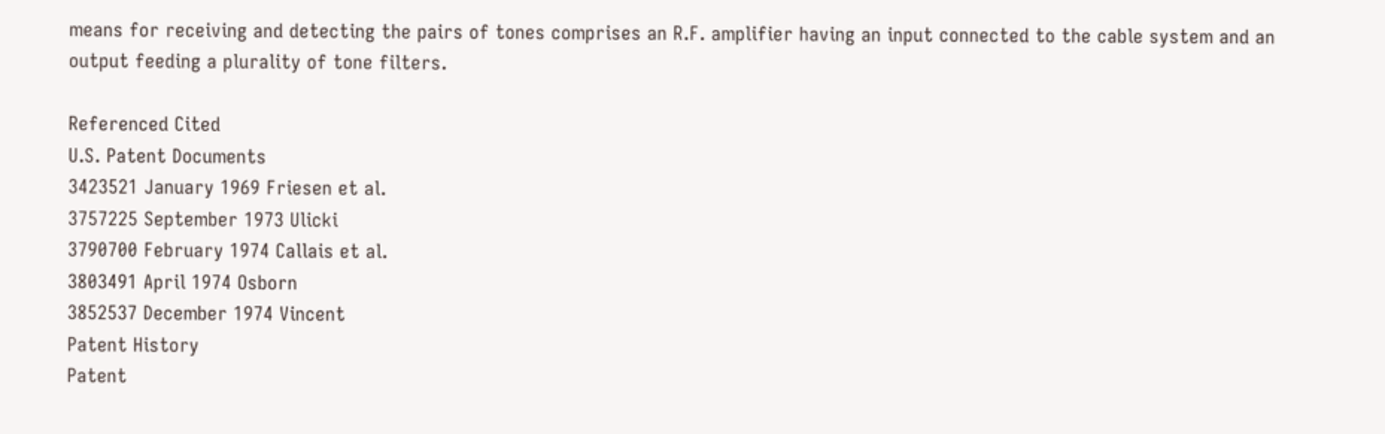means for receiving and detecting the pairs of tones comprises an R.F. amplifier having an input connected to the cable system and an output feeding a plurality of tone filters.

Referenced Cited
U.S. Patent Documents
3423521 January 1969 Friesen et al.
3757225 September 1973 Ulicki
3790700 February 1974 Callais et al.
3803491 April 1974 Osborn
3852537 December 1974 Vincent
Patent History
Patent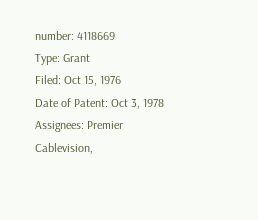number: 4118669
Type: Grant
Filed: Oct 15, 1976
Date of Patent: Oct 3, 1978
Assignees: Premier Cablevision,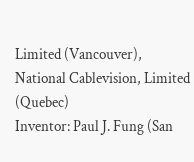Limited (Vancouver), National Cablevision, Limited (Quebec)
Inventor: Paul J. Fung (San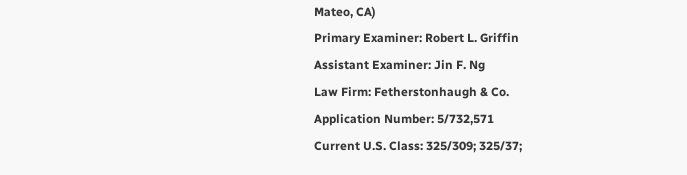Mateo, CA)
Primary Examiner: Robert L. Griffin
Assistant Examiner: Jin F. Ng
Law Firm: Fetherstonhaugh & Co.
Application Number: 5/732,571
Current U.S. Class: 325/309; 325/37;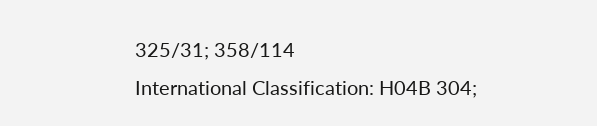325/31; 358/114
International Classification: H04B 304;